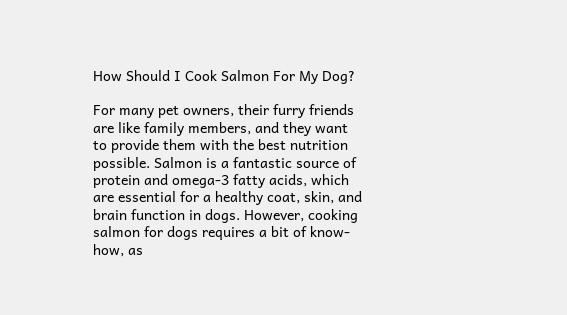How Should I Cook Salmon For My Dog?

For many pet owners, their furry friends are like family members, and they want to provide them with the best nutrition possible. Salmon is a fantastic source of protein and omega-3 fatty acids, which are essential for a healthy coat, skin, and brain function in dogs. However, cooking salmon for dogs requires a bit of know-how, as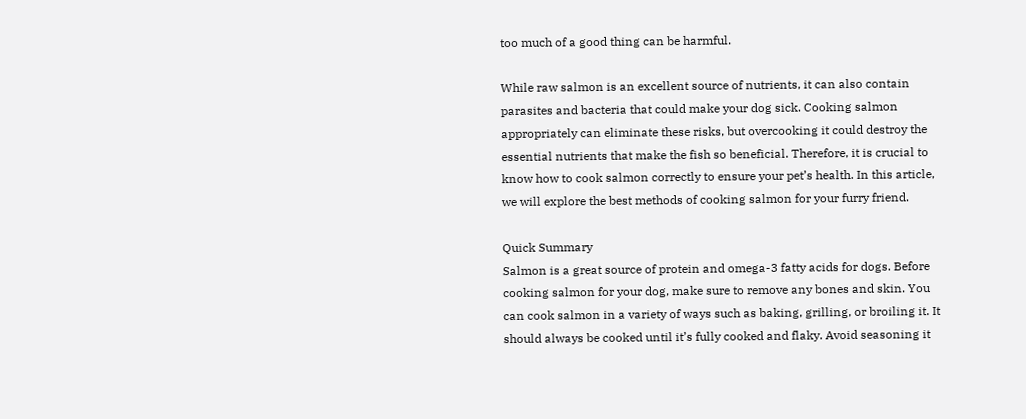too much of a good thing can be harmful.

While raw salmon is an excellent source of nutrients, it can also contain parasites and bacteria that could make your dog sick. Cooking salmon appropriately can eliminate these risks, but overcooking it could destroy the essential nutrients that make the fish so beneficial. Therefore, it is crucial to know how to cook salmon correctly to ensure your pet’s health. In this article, we will explore the best methods of cooking salmon for your furry friend.

Quick Summary
Salmon is a great source of protein and omega-3 fatty acids for dogs. Before cooking salmon for your dog, make sure to remove any bones and skin. You can cook salmon in a variety of ways such as baking, grilling, or broiling it. It should always be cooked until it’s fully cooked and flaky. Avoid seasoning it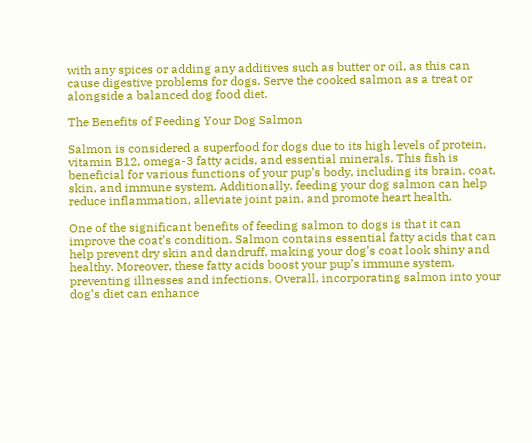with any spices or adding any additives such as butter or oil, as this can cause digestive problems for dogs. Serve the cooked salmon as a treat or alongside a balanced dog food diet.

The Benefits of Feeding Your Dog Salmon

Salmon is considered a superfood for dogs due to its high levels of protein, vitamin B12, omega-3 fatty acids, and essential minerals. This fish is beneficial for various functions of your pup’s body, including its brain, coat, skin, and immune system. Additionally, feeding your dog salmon can help reduce inflammation, alleviate joint pain, and promote heart health.

One of the significant benefits of feeding salmon to dogs is that it can improve the coat’s condition. Salmon contains essential fatty acids that can help prevent dry skin and dandruff, making your dog’s coat look shiny and healthy. Moreover, these fatty acids boost your pup’s immune system, preventing illnesses and infections. Overall, incorporating salmon into your dog’s diet can enhance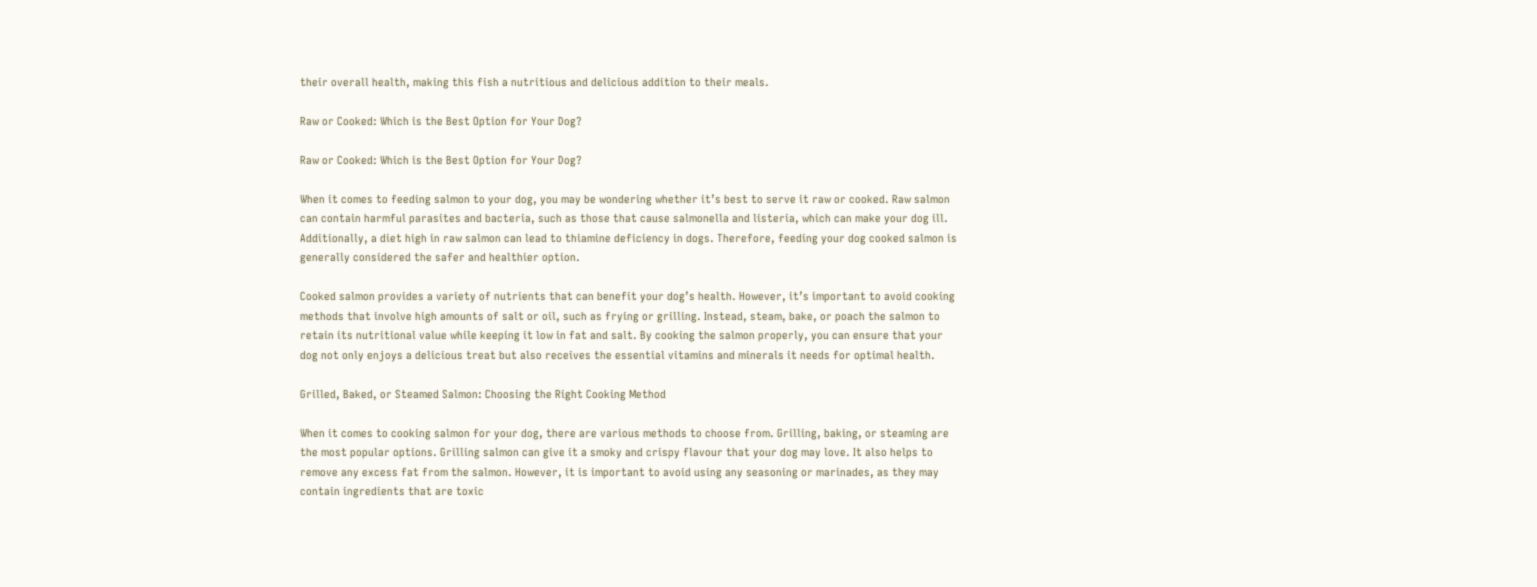their overall health, making this fish a nutritious and delicious addition to their meals.

Raw or Cooked: Which is the Best Option for Your Dog?

Raw or Cooked: Which is the Best Option for Your Dog?

When it comes to feeding salmon to your dog, you may be wondering whether it’s best to serve it raw or cooked. Raw salmon can contain harmful parasites and bacteria, such as those that cause salmonella and listeria, which can make your dog ill. Additionally, a diet high in raw salmon can lead to thiamine deficiency in dogs. Therefore, feeding your dog cooked salmon is generally considered the safer and healthier option.

Cooked salmon provides a variety of nutrients that can benefit your dog’s health. However, it’s important to avoid cooking methods that involve high amounts of salt or oil, such as frying or grilling. Instead, steam, bake, or poach the salmon to retain its nutritional value while keeping it low in fat and salt. By cooking the salmon properly, you can ensure that your dog not only enjoys a delicious treat but also receives the essential vitamins and minerals it needs for optimal health.

Grilled, Baked, or Steamed Salmon: Choosing the Right Cooking Method

When it comes to cooking salmon for your dog, there are various methods to choose from. Grilling, baking, or steaming are the most popular options. Grilling salmon can give it a smoky and crispy flavour that your dog may love. It also helps to remove any excess fat from the salmon. However, it is important to avoid using any seasoning or marinades, as they may contain ingredients that are toxic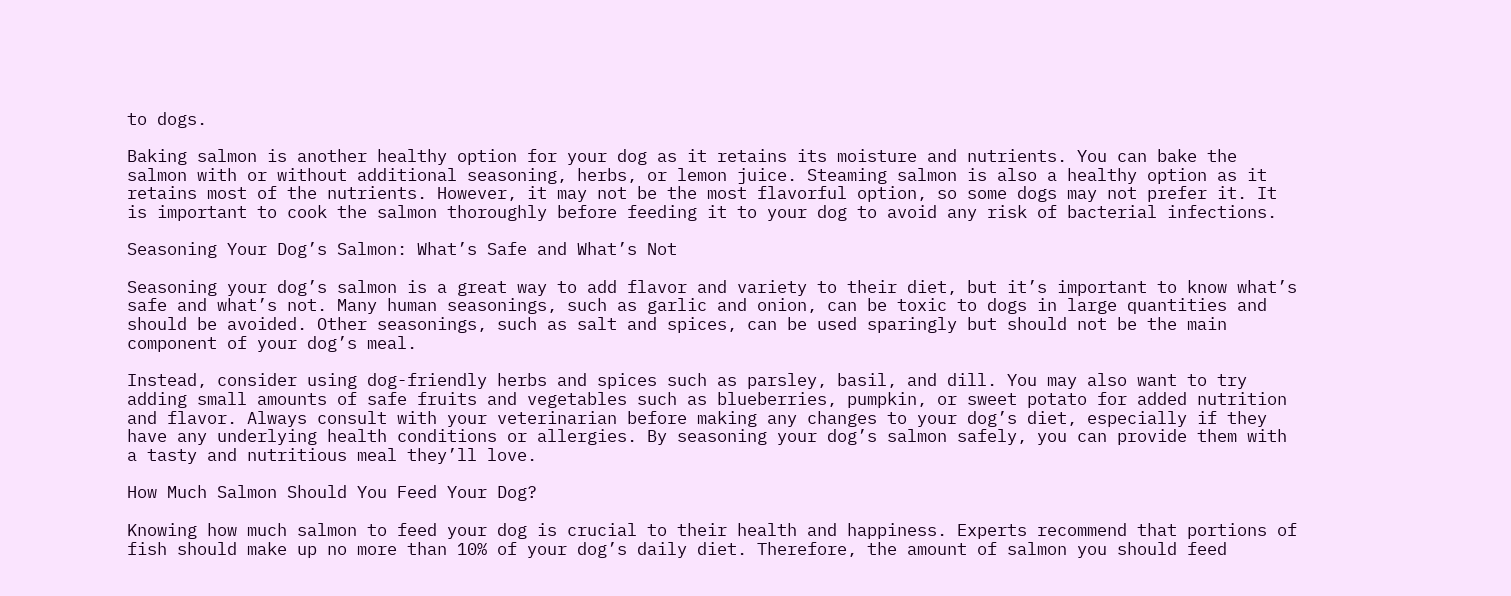to dogs.

Baking salmon is another healthy option for your dog as it retains its moisture and nutrients. You can bake the salmon with or without additional seasoning, herbs, or lemon juice. Steaming salmon is also a healthy option as it retains most of the nutrients. However, it may not be the most flavorful option, so some dogs may not prefer it. It is important to cook the salmon thoroughly before feeding it to your dog to avoid any risk of bacterial infections.

Seasoning Your Dog’s Salmon: What’s Safe and What’s Not

Seasoning your dog’s salmon is a great way to add flavor and variety to their diet, but it’s important to know what’s safe and what’s not. Many human seasonings, such as garlic and onion, can be toxic to dogs in large quantities and should be avoided. Other seasonings, such as salt and spices, can be used sparingly but should not be the main component of your dog’s meal.

Instead, consider using dog-friendly herbs and spices such as parsley, basil, and dill. You may also want to try adding small amounts of safe fruits and vegetables such as blueberries, pumpkin, or sweet potato for added nutrition and flavor. Always consult with your veterinarian before making any changes to your dog’s diet, especially if they have any underlying health conditions or allergies. By seasoning your dog’s salmon safely, you can provide them with a tasty and nutritious meal they’ll love.

How Much Salmon Should You Feed Your Dog?

Knowing how much salmon to feed your dog is crucial to their health and happiness. Experts recommend that portions of fish should make up no more than 10% of your dog’s daily diet. Therefore, the amount of salmon you should feed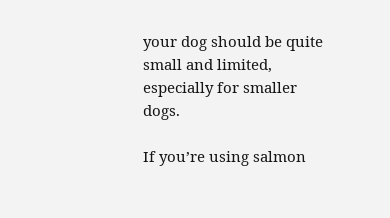your dog should be quite small and limited, especially for smaller dogs.

If you’re using salmon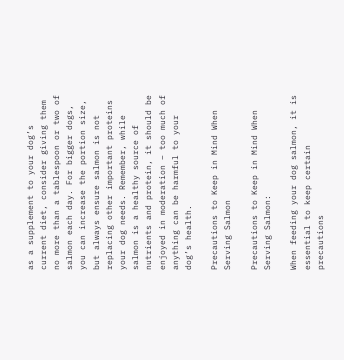as a supplement to your dog’s current diet, consider giving them no more than a tablespoon or two of salmon each day. For bigger dogs, you can increase the portion size, but always ensure salmon is not replacing other important proteins your dog needs. Remember, while salmon is a healthy source of nutrients and protein, it should be enjoyed in moderation – too much of anything can be harmful to your dog’s health.

Precautions to Keep in Mind When Serving Salmon

Precautions to Keep in Mind When Serving Salmon:

When feeding your dog salmon, it is essential to keep certain precautions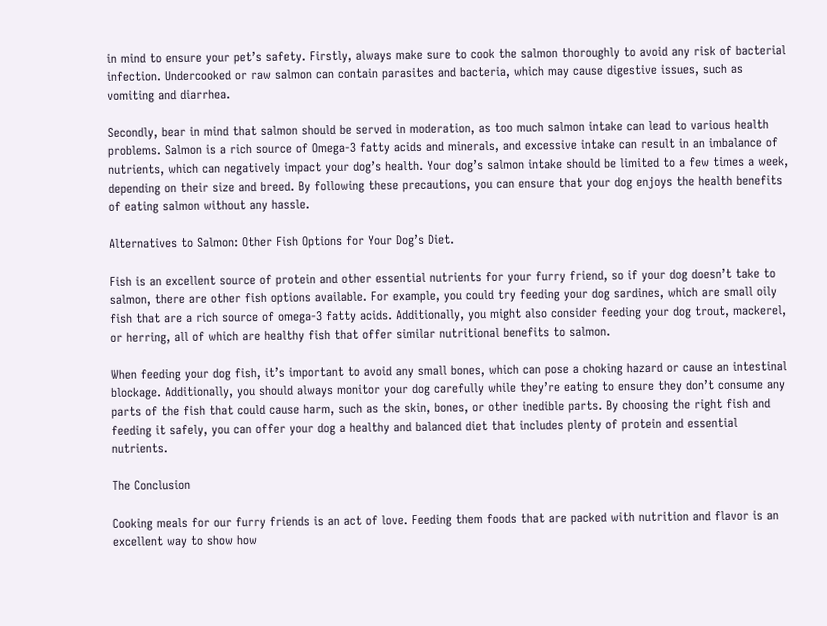in mind to ensure your pet’s safety. Firstly, always make sure to cook the salmon thoroughly to avoid any risk of bacterial infection. Undercooked or raw salmon can contain parasites and bacteria, which may cause digestive issues, such as vomiting and diarrhea.

Secondly, bear in mind that salmon should be served in moderation, as too much salmon intake can lead to various health problems. Salmon is a rich source of Omega-3 fatty acids and minerals, and excessive intake can result in an imbalance of nutrients, which can negatively impact your dog’s health. Your dog’s salmon intake should be limited to a few times a week, depending on their size and breed. By following these precautions, you can ensure that your dog enjoys the health benefits of eating salmon without any hassle.

Alternatives to Salmon: Other Fish Options for Your Dog’s Diet.

Fish is an excellent source of protein and other essential nutrients for your furry friend, so if your dog doesn’t take to salmon, there are other fish options available. For example, you could try feeding your dog sardines, which are small oily fish that are a rich source of omega-3 fatty acids. Additionally, you might also consider feeding your dog trout, mackerel, or herring, all of which are healthy fish that offer similar nutritional benefits to salmon.

When feeding your dog fish, it’s important to avoid any small bones, which can pose a choking hazard or cause an intestinal blockage. Additionally, you should always monitor your dog carefully while they’re eating to ensure they don’t consume any parts of the fish that could cause harm, such as the skin, bones, or other inedible parts. By choosing the right fish and feeding it safely, you can offer your dog a healthy and balanced diet that includes plenty of protein and essential nutrients.

The Conclusion

Cooking meals for our furry friends is an act of love. Feeding them foods that are packed with nutrition and flavor is an excellent way to show how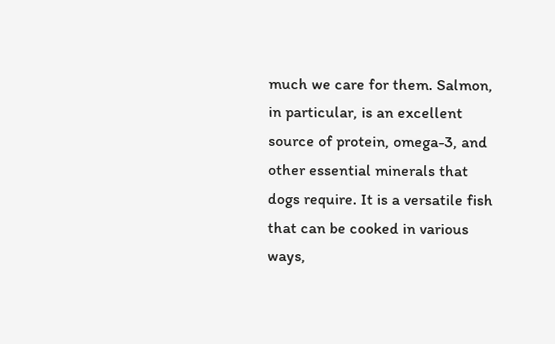much we care for them. Salmon, in particular, is an excellent source of protein, omega-3, and other essential minerals that dogs require. It is a versatile fish that can be cooked in various ways,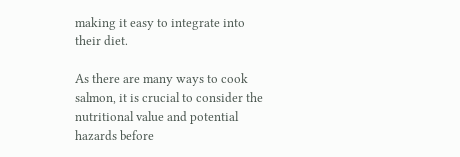making it easy to integrate into their diet.

As there are many ways to cook salmon, it is crucial to consider the nutritional value and potential hazards before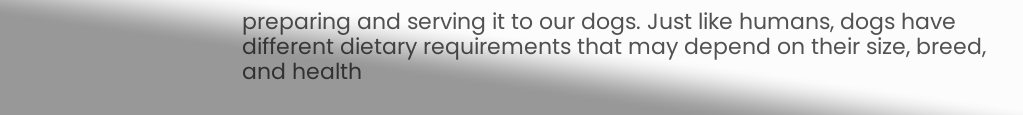preparing and serving it to our dogs. Just like humans, dogs have different dietary requirements that may depend on their size, breed, and health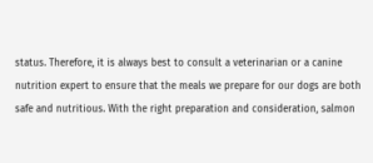status. Therefore, it is always best to consult a veterinarian or a canine nutrition expert to ensure that the meals we prepare for our dogs are both safe and nutritious. With the right preparation and consideration, salmon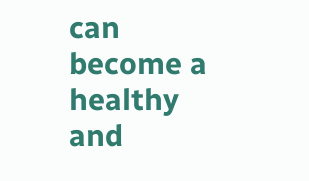can become a healthy and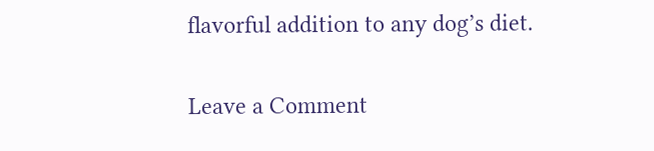flavorful addition to any dog’s diet.

Leave a Comment